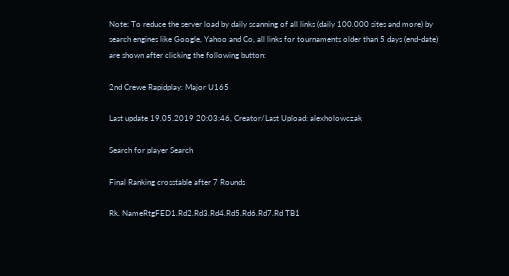Note: To reduce the server load by daily scanning of all links (daily 100.000 sites and more) by search engines like Google, Yahoo and Co, all links for tournaments older than 5 days (end-date) are shown after clicking the following button:

2nd Crewe Rapidplay: Major U165

Last update 19.05.2019 20:03:46, Creator/Last Upload: alexholowczak

Search for player Search

Final Ranking crosstable after 7 Rounds

Rk. NameRtgFED1.Rd2.Rd3.Rd4.Rd5.Rd6.Rd7.Rd TB1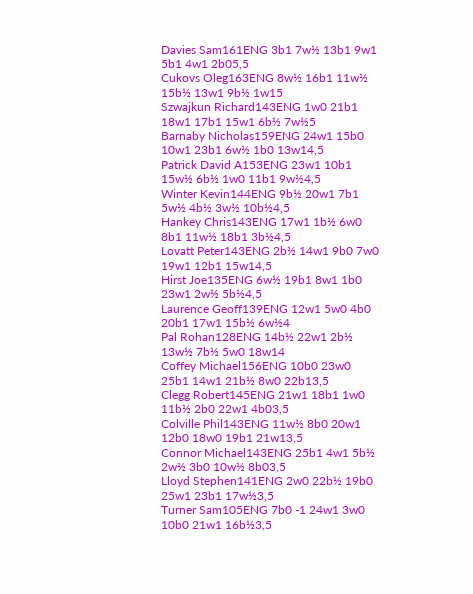Davies Sam161ENG 3b1 7w½ 13b1 9w1 5b1 4w1 2b05,5
Cukovs Oleg163ENG 8w½ 16b1 11w½ 15b½ 13w1 9b½ 1w15
Szwajkun Richard143ENG 1w0 21b1 18w1 17b1 15w1 6b½ 7w½5
Barnaby Nicholas159ENG 24w1 15b0 10w1 23b1 6w½ 1b0 13w14,5
Patrick David A153ENG 23w1 10b1 15w½ 6b½ 1w0 11b1 9w½4,5
Winter Kevin144ENG 9b½ 20w1 7b1 5w½ 4b½ 3w½ 10b½4,5
Hankey Chris143ENG 17w1 1b½ 6w0 8b1 11w½ 18b1 3b½4,5
Lovatt Peter143ENG 2b½ 14w1 9b0 7w0 19w1 12b1 15w14,5
Hirst Joe135ENG 6w½ 19b1 8w1 1b0 23w1 2w½ 5b½4,5
Laurence Geoff139ENG 12w1 5w0 4b0 20b1 17w1 15b½ 6w½4
Pal Rohan128ENG 14b½ 22w1 2b½ 13w½ 7b½ 5w0 18w14
Coffey Michael156ENG 10b0 23w0 25b1 14w1 21b½ 8w0 22b13,5
Clegg Robert145ENG 21w1 18b1 1w0 11b½ 2b0 22w1 4b03,5
Colville Phil143ENG 11w½ 8b0 20w1 12b0 18w0 19b1 21w13,5
Connor Michael143ENG 25b1 4w1 5b½ 2w½ 3b0 10w½ 8b03,5
Lloyd Stephen141ENG 2w0 22b½ 19b0 25w1 23b1 17w½3,5
Turner Sam105ENG 7b0 -1 24w1 3w0 10b0 21w1 16b½3,5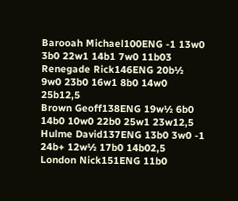Barooah Michael100ENG -1 13w0 3b0 22w1 14b1 7w0 11b03
Renegade Rick146ENG 20b½ 9w0 23b0 16w1 8b0 14w0 25b12,5
Brown Geoff138ENG 19w½ 6b0 14b0 10w0 22b0 25w1 23w12,5
Hulme David137ENG 13b0 3w0 -1 24b+ 12w½ 17b0 14b02,5
London Nick151ENG 11b0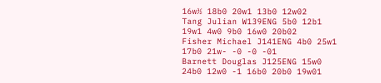16w½ 18b0 20w1 13b0 12w02
Tang Julian W139ENG 5b0 12b1 19w1 4w0 9b0 16w0 20b02
Fisher Michael J141ENG 4b0 25w1 17b0 21w- -0 -0 -01
Barnett Douglas J125ENG 15w0 24b0 12w0 -1 16b0 20b0 19w01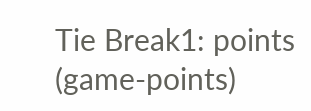Tie Break1: points (game-points)